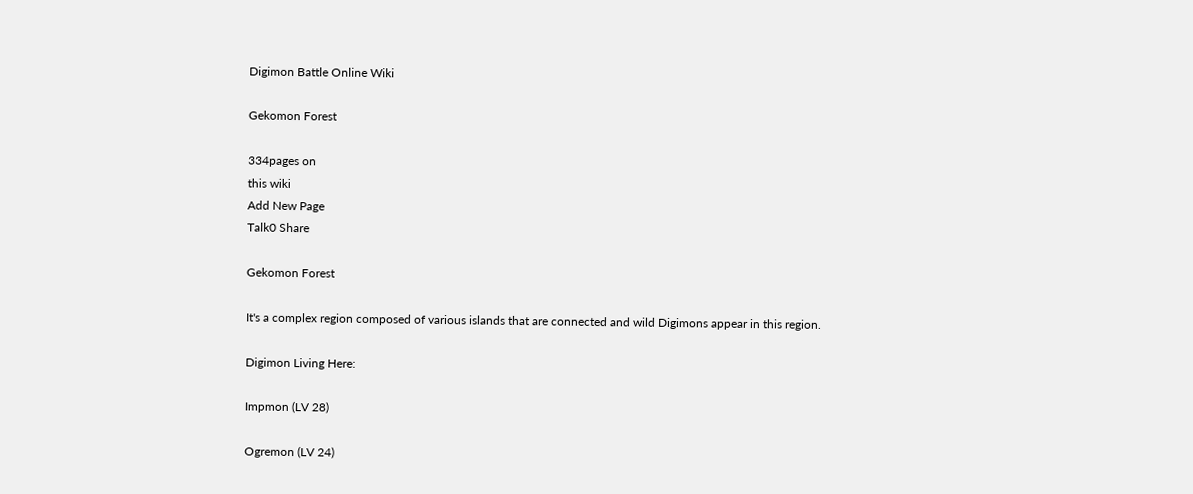Digimon Battle Online Wiki

Gekomon Forest

334pages on
this wiki
Add New Page
Talk0 Share

Gekomon Forest

It's a complex region composed of various islands that are connected and wild Digimons appear in this region.

Digimon Living Here:

Impmon (LV 28)

Ogremon (LV 24)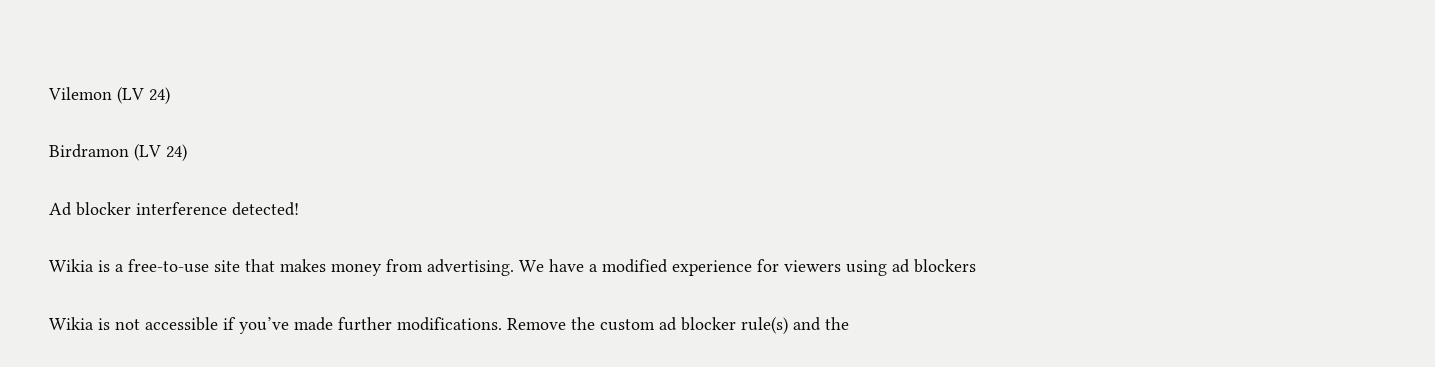Vilemon (LV 24)

Birdramon (LV 24)

Ad blocker interference detected!

Wikia is a free-to-use site that makes money from advertising. We have a modified experience for viewers using ad blockers

Wikia is not accessible if you’ve made further modifications. Remove the custom ad blocker rule(s) and the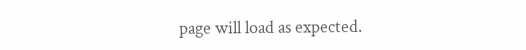page will load as expected.